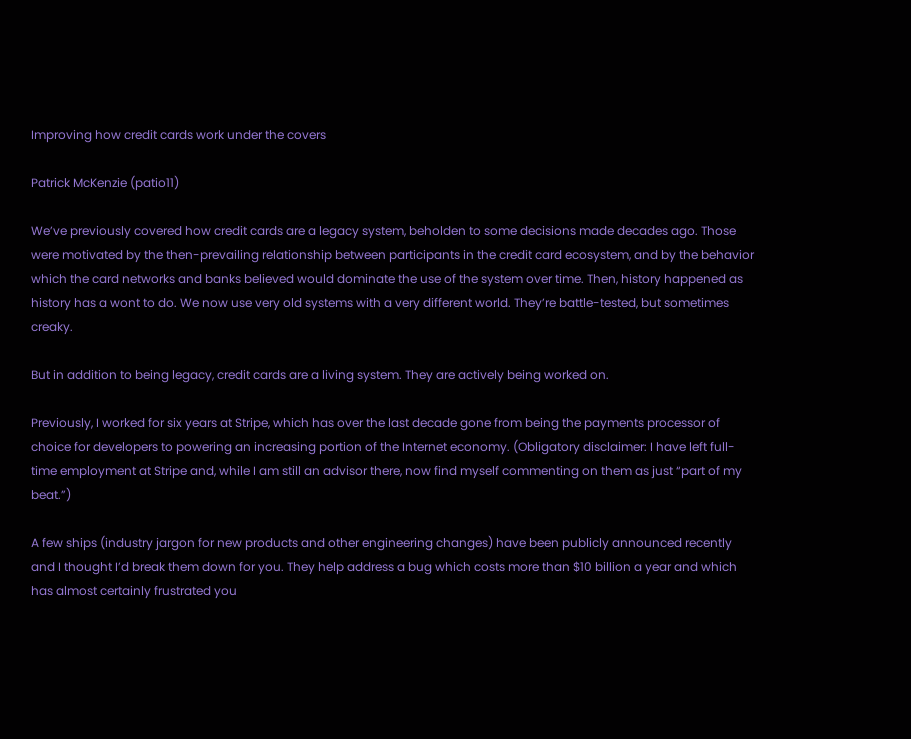Improving how credit cards work under the covers

Patrick McKenzie (patio11)

We’ve previously covered how credit cards are a legacy system, beholden to some decisions made decades ago. Those were motivated by the then-prevailing relationship between participants in the credit card ecosystem, and by the behavior which the card networks and banks believed would dominate the use of the system over time. Then, history happened as history has a wont to do. We now use very old systems with a very different world. They’re battle-tested, but sometimes creaky.

But in addition to being legacy, credit cards are a living system. They are actively being worked on.

Previously, I worked for six years at Stripe, which has over the last decade gone from being the payments processor of choice for developers to powering an increasing portion of the Internet economy. (Obligatory disclaimer: I have left full-time employment at Stripe and, while I am still an advisor there, now find myself commenting on them as just “part of my beat.”)

A few ships (industry jargon for new products and other engineering changes) have been publicly announced recently and I thought I’d break them down for you. They help address a bug which costs more than $10 billion a year and which has almost certainly frustrated you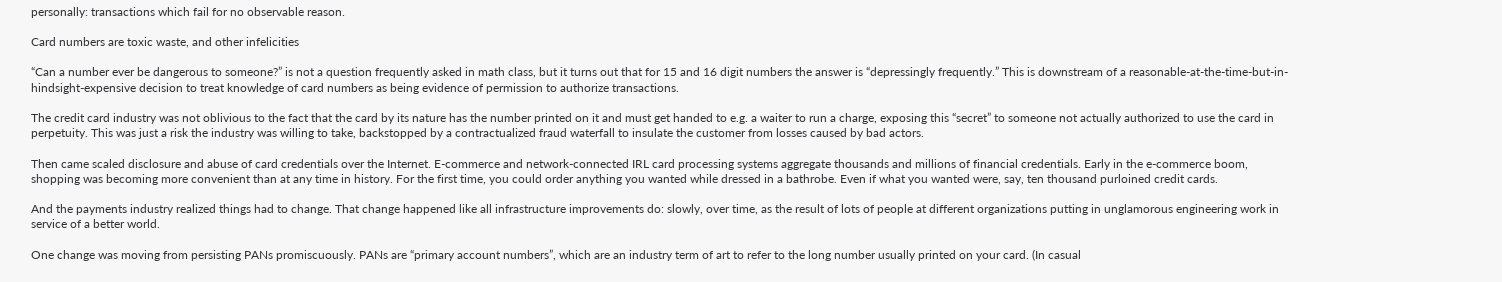personally: transactions which fail for no observable reason.

Card numbers are toxic waste, and other infelicities

“Can a number ever be dangerous to someone?” is not a question frequently asked in math class, but it turns out that for 15 and 16 digit numbers the answer is “depressingly frequently.” This is downstream of a reasonable-at-the-time-but-in-hindsight-expensive decision to treat knowledge of card numbers as being evidence of permission to authorize transactions.

The credit card industry was not oblivious to the fact that the card by its nature has the number printed on it and must get handed to e.g. a waiter to run a charge, exposing this “secret” to someone not actually authorized to use the card in perpetuity. This was just a risk the industry was willing to take, backstopped by a contractualized fraud waterfall to insulate the customer from losses caused by bad actors.

Then came scaled disclosure and abuse of card credentials over the Internet. E-commerce and network-connected IRL card processing systems aggregate thousands and millions of financial credentials. Early in the e-commerce boom, shopping was becoming more convenient than at any time in history. For the first time, you could order anything you wanted while dressed in a bathrobe. Even if what you wanted were, say, ten thousand purloined credit cards.

And the payments industry realized things had to change. That change happened like all infrastructure improvements do: slowly, over time, as the result of lots of people at different organizations putting in unglamorous engineering work in service of a better world.

One change was moving from persisting PANs promiscuously. PANs are “primary account numbers”, which are an industry term of art to refer to the long number usually printed on your card. (In casual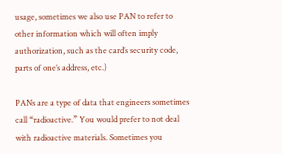usage, sometimes we also use PAN to refer to other information which will often imply authorization, such as the card’s security code, parts of one’s address, etc.)

PANs are a type of data that engineers sometimes call “radioactive.” You would prefer to not deal with radioactive materials. Sometimes you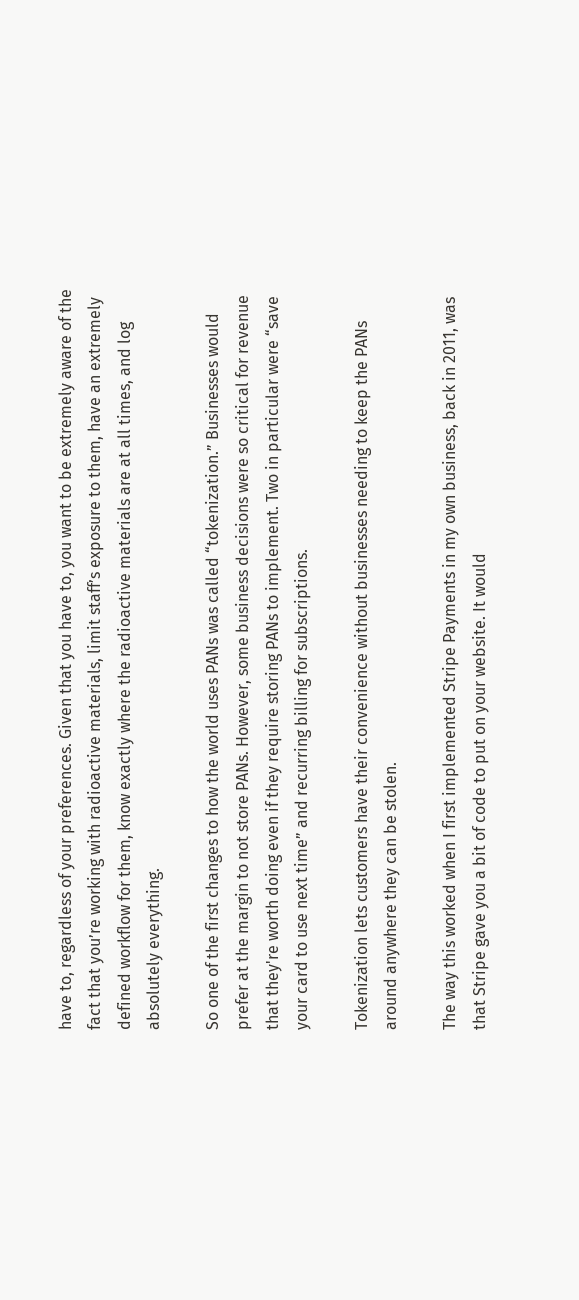have to, regardless of your preferences. Given that you have to, you want to be extremely aware of the fact that you’re working with radioactive materials, limit staff’s exposure to them, have an extremely defined workflow for them, know exactly where the radioactive materials are at all times, and log absolutely everything.

So one of the first changes to how the world uses PANs was called “tokenization.” Businesses would prefer at the margin to not store PANs. However, some business decisions were so critical for revenue that they're worth doing even if they require storing PANs to implement. Two in particular were “save your card to use next time” and recurring billing for subscriptions.

Tokenization lets customers have their convenience without businesses needing to keep the PANs around anywhere they can be stolen.

The way this worked when I first implemented Stripe Payments in my own business, back in 2011, was that Stripe gave you a bit of code to put on your website. It would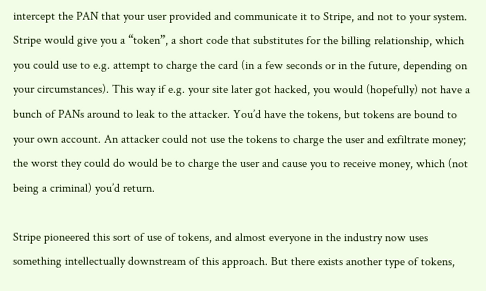intercept the PAN that your user provided and communicate it to Stripe, and not to your system. Stripe would give you a “token”, a short code that substitutes for the billing relationship, which you could use to e.g. attempt to charge the card (in a few seconds or in the future, depending on your circumstances). This way if e.g. your site later got hacked, you would (hopefully) not have a bunch of PANs around to leak to the attacker. You’d have the tokens, but tokens are bound to your own account. An attacker could not use the tokens to charge the user and exfiltrate money; the worst they could do would be to charge the user and cause you to receive money, which (not being a criminal) you’d return.

Stripe pioneered this sort of use of tokens, and almost everyone in the industry now uses something intellectually downstream of this approach. But there exists another type of tokens,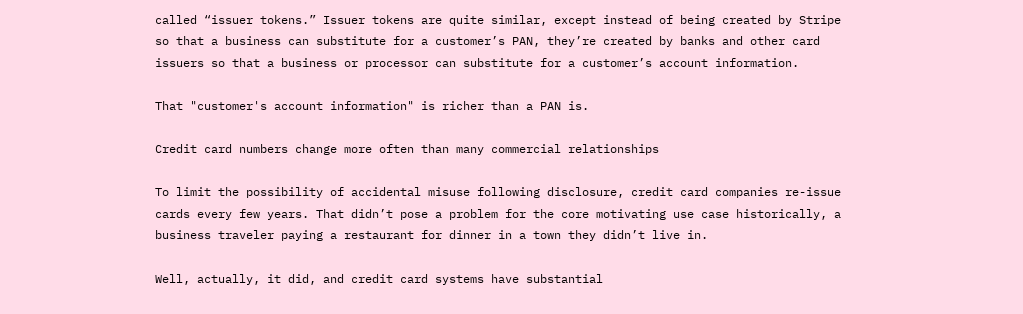called “issuer tokens.” Issuer tokens are quite similar, except instead of being created by Stripe so that a business can substitute for a customer’s PAN, they’re created by banks and other card issuers so that a business or processor can substitute for a customer’s account information.

That "customer's account information" is richer than a PAN is.

Credit card numbers change more often than many commercial relationships

To limit the possibility of accidental misuse following disclosure, credit card companies re-issue cards every few years. That didn’t pose a problem for the core motivating use case historically, a business traveler paying a restaurant for dinner in a town they didn’t live in.

Well, actually, it did, and credit card systems have substantial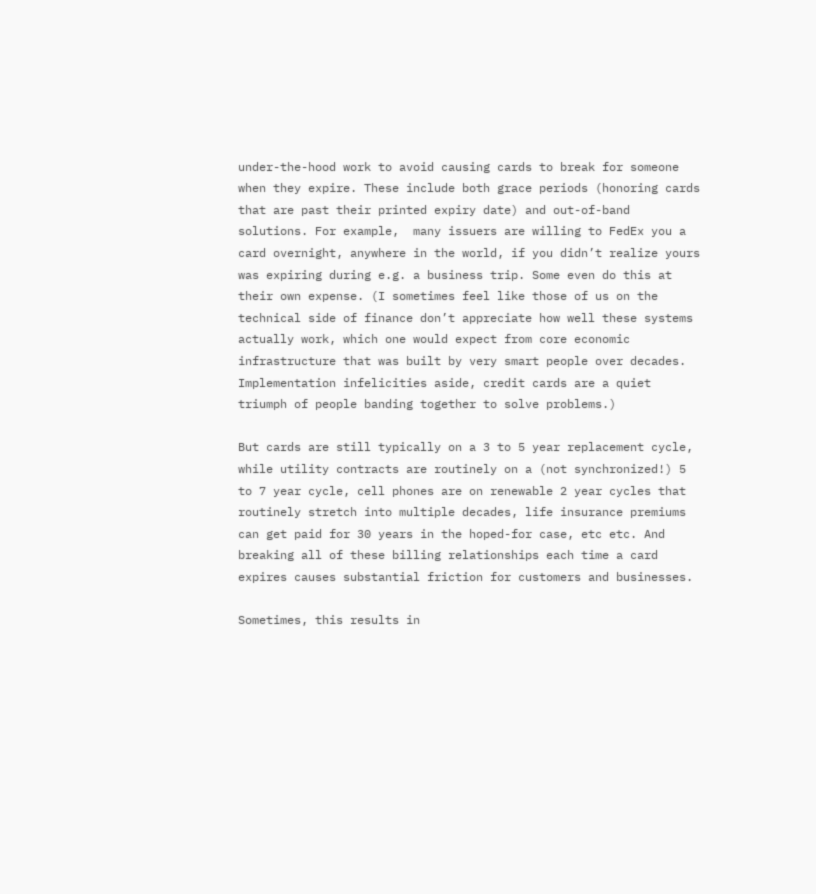under-the-hood work to avoid causing cards to break for someone when they expire. These include both grace periods (honoring cards that are past their printed expiry date) and out-of-band solutions. For example,  many issuers are willing to FedEx you a card overnight, anywhere in the world, if you didn’t realize yours was expiring during e.g. a business trip. Some even do this at their own expense. (I sometimes feel like those of us on the technical side of finance don’t appreciate how well these systems actually work, which one would expect from core economic infrastructure that was built by very smart people over decades. Implementation infelicities aside, credit cards are a quiet triumph of people banding together to solve problems.)

But cards are still typically on a 3 to 5 year replacement cycle, while utility contracts are routinely on a (not synchronized!) 5 to 7 year cycle, cell phones are on renewable 2 year cycles that routinely stretch into multiple decades, life insurance premiums can get paid for 30 years in the hoped-for case, etc etc. And breaking all of these billing relationships each time a card expires causes substantial friction for customers and businesses.

Sometimes, this results in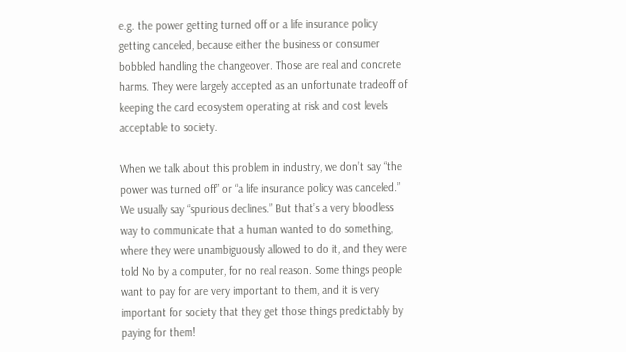e.g. the power getting turned off or a life insurance policy getting canceled, because either the business or consumer bobbled handling the changeover. Those are real and concrete harms. They were largely accepted as an unfortunate tradeoff of keeping the card ecosystem operating at risk and cost levels acceptable to society.

When we talk about this problem in industry, we don’t say “the power was turned off” or “a life insurance policy was canceled.” We usually say “spurious declines.” But that’s a very bloodless way to communicate that a human wanted to do something, where they were unambiguously allowed to do it, and they were told No by a computer, for no real reason. Some things people want to pay for are very important to them, and it is very important for society that they get those things predictably by paying for them!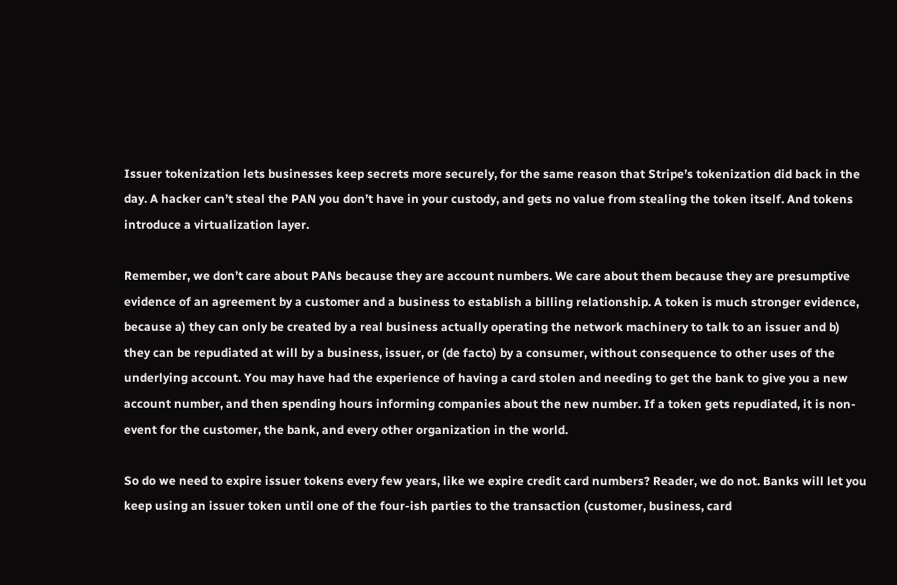Issuer tokenization lets businesses keep secrets more securely, for the same reason that Stripe’s tokenization did back in the day. A hacker can’t steal the PAN you don’t have in your custody, and gets no value from stealing the token itself. And tokens introduce a virtualization layer.

Remember, we don’t care about PANs because they are account numbers. We care about them because they are presumptive evidence of an agreement by a customer and a business to establish a billing relationship. A token is much stronger evidence, because a) they can only be created by a real business actually operating the network machinery to talk to an issuer and b) they can be repudiated at will by a business, issuer, or (de facto) by a consumer, without consequence to other uses of the underlying account. You may have had the experience of having a card stolen and needing to get the bank to give you a new account number, and then spending hours informing companies about the new number. If a token gets repudiated, it is non-event for the customer, the bank, and every other organization in the world.

So do we need to expire issuer tokens every few years, like we expire credit card numbers? Reader, we do not. Banks will let you keep using an issuer token until one of the four-ish parties to the transaction (customer, business, card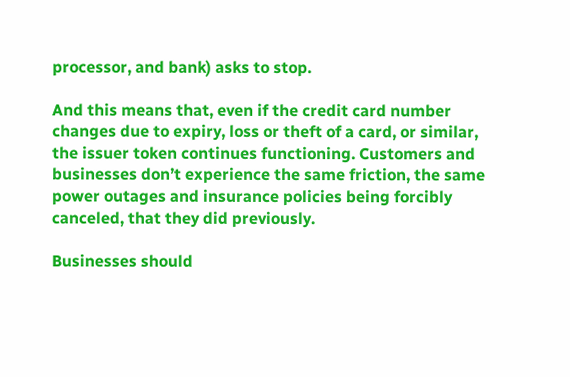processor, and bank) asks to stop.

And this means that, even if the credit card number changes due to expiry, loss or theft of a card, or similar, the issuer token continues functioning. Customers and businesses don’t experience the same friction, the same power outages and insurance policies being forcibly canceled, that they did previously.

Businesses should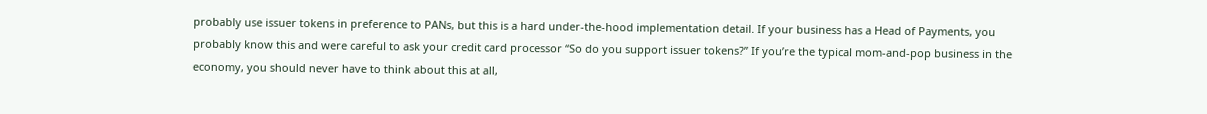probably use issuer tokens in preference to PANs, but this is a hard under-the-hood implementation detail. If your business has a Head of Payments, you probably know this and were careful to ask your credit card processor “So do you support issuer tokens?” If you’re the typical mom-and-pop business in the economy, you should never have to think about this at all,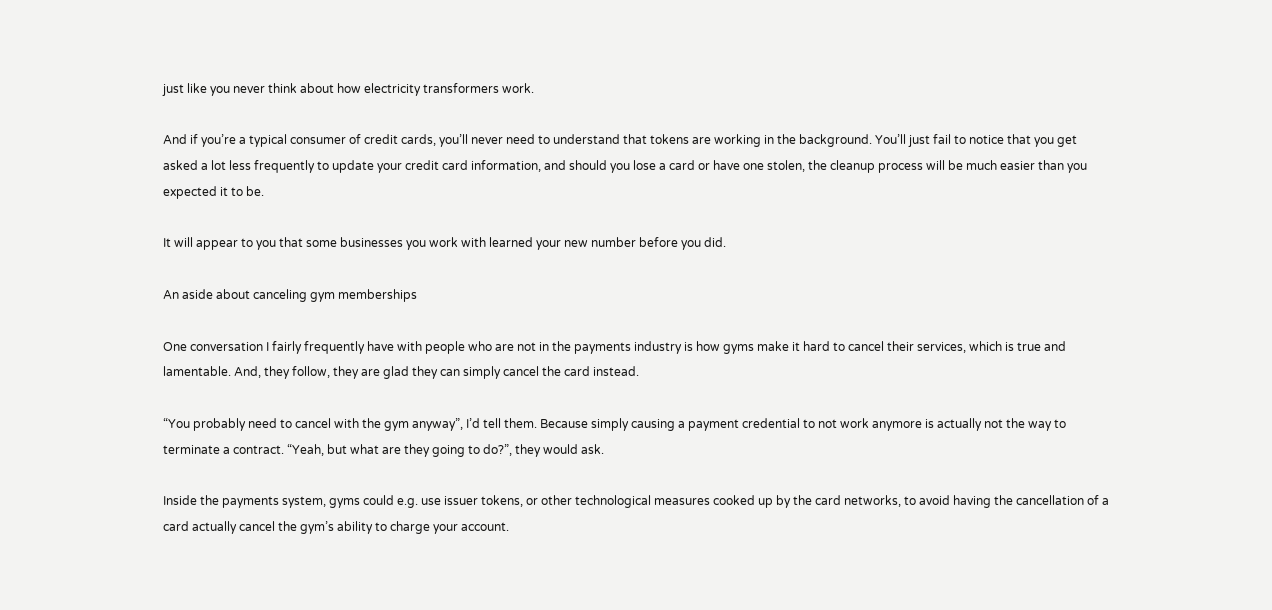just like you never think about how electricity transformers work.

And if you’re a typical consumer of credit cards, you’ll never need to understand that tokens are working in the background. You’ll just fail to notice that you get asked a lot less frequently to update your credit card information, and should you lose a card or have one stolen, the cleanup process will be much easier than you expected it to be.

It will appear to you that some businesses you work with learned your new number before you did.

An aside about canceling gym memberships

One conversation I fairly frequently have with people who are not in the payments industry is how gyms make it hard to cancel their services, which is true and lamentable. And, they follow, they are glad they can simply cancel the card instead.

“You probably need to cancel with the gym anyway”, I’d tell them. Because simply causing a payment credential to not work anymore is actually not the way to terminate a contract. “Yeah, but what are they going to do?”, they would ask.

Inside the payments system, gyms could e.g. use issuer tokens, or other technological measures cooked up by the card networks, to avoid having the cancellation of a card actually cancel the gym’s ability to charge your account.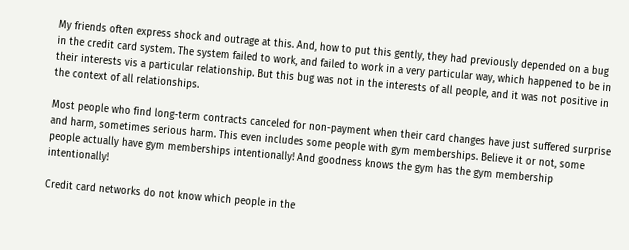My friends often express shock and outrage at this. And, how to put this gently, they had previously depended on a bug in the credit card system. The system failed to work, and failed to work in a very particular way, which happened to be in their interests vis a particular relationship. But this bug was not in the interests of all people, and it was not positive in the context of all relationships.

Most people who find long-term contracts canceled for non-payment when their card changes have just suffered surprise and harm, sometimes serious harm. This even includes some people with gym memberships. Believe it or not, some people actually have gym memberships intentionally! And goodness knows the gym has the gym membership intentionally!

Credit card networks do not know which people in the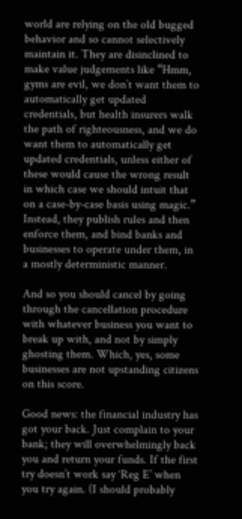world are relying on the old bugged behavior and so cannot selectively maintain it. They are disinclined to make value judgements like “Hmm, gyms are evil, we don’t want them to automatically get updated credentials, but health insurers walk the path of righteousness, and we do want them to automatically get updated credentials, unless either of these would cause the wrong result in which case we should intuit that on a case-by-case basis using magic.” Instead, they publish rules and then enforce them, and bind banks and businesses to operate under them, in a mostly deterministic manner.

And so you should cancel by going through the cancellation procedure with whatever business you want to break up with, and not by simply ghosting them. Which, yes, some businesses are not upstanding citizens on this score.

Good news: the financial industry has got your back. Just complain to your bank; they will overwhelmingly back you and return your funds. If the first try doesn’t work say ‘Reg E’ when you try again. (I should probably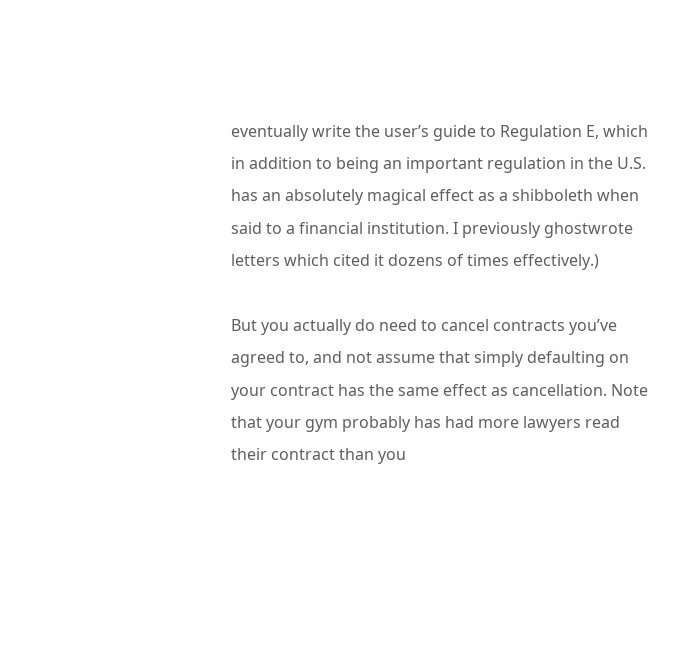eventually write the user’s guide to Regulation E, which in addition to being an important regulation in the U.S. has an absolutely magical effect as a shibboleth when said to a financial institution. I previously ghostwrote letters which cited it dozens of times effectively.)

But you actually do need to cancel contracts you’ve agreed to, and not assume that simply defaulting on your contract has the same effect as cancellation. Note that your gym probably has had more lawyers read their contract than you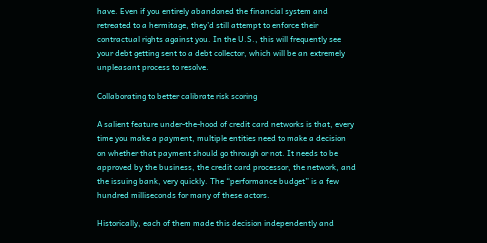have. Even if you entirely abandoned the financial system and retreated to a hermitage, they’d still attempt to enforce their contractual rights against you. In the U.S., this will frequently see your debt getting sent to a debt collector, which will be an extremely unpleasant process to resolve.

Collaborating to better calibrate risk scoring

A salient feature under-the-hood of credit card networks is that, every time you make a payment, multiple entities need to make a decision on whether that payment should go through or not. It needs to be approved by the business, the credit card processor, the network, and the issuing bank, very quickly. The “performance budget” is a few hundred milliseconds for many of these actors.

Historically, each of them made this decision independently and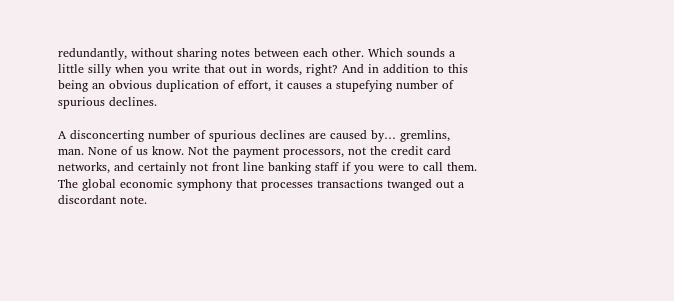redundantly, without sharing notes between each other. Which sounds a little silly when you write that out in words, right? And in addition to this being an obvious duplication of effort, it causes a stupefying number of spurious declines.

A disconcerting number of spurious declines are caused by… gremlins, man. None of us know. Not the payment processors, not the credit card networks, and certainly not front line banking staff if you were to call them. The global economic symphony that processes transactions twanged out a discordant note.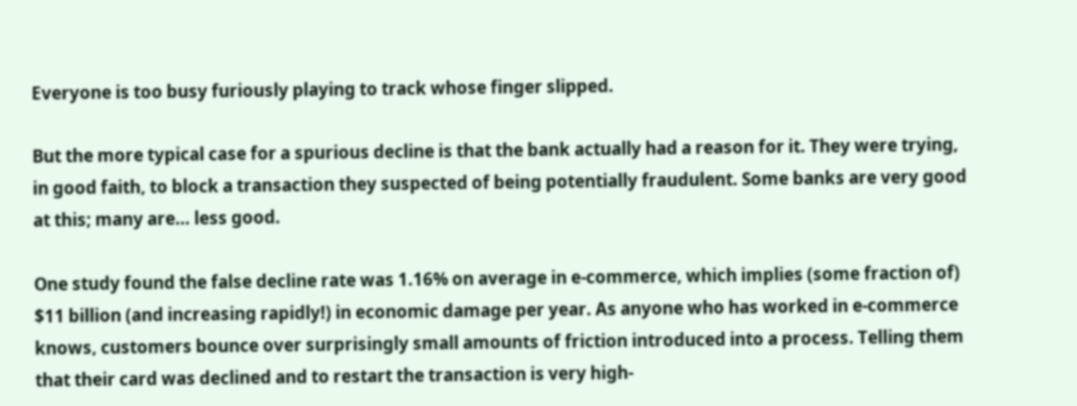Everyone is too busy furiously playing to track whose finger slipped.

But the more typical case for a spurious decline is that the bank actually had a reason for it. They were trying, in good faith, to block a transaction they suspected of being potentially fraudulent. Some banks are very good at this; many are… less good.

One study found the false decline rate was 1.16% on average in e-commerce, which implies (some fraction of) $11 billion (and increasing rapidly!) in economic damage per year. As anyone who has worked in e-commerce knows, customers bounce over surprisingly small amounts of friction introduced into a process. Telling them that their card was declined and to restart the transaction is very high-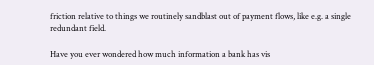friction relative to things we routinely sandblast out of payment flows, like e.g. a single redundant field.

Have you ever wondered how much information a bank has vis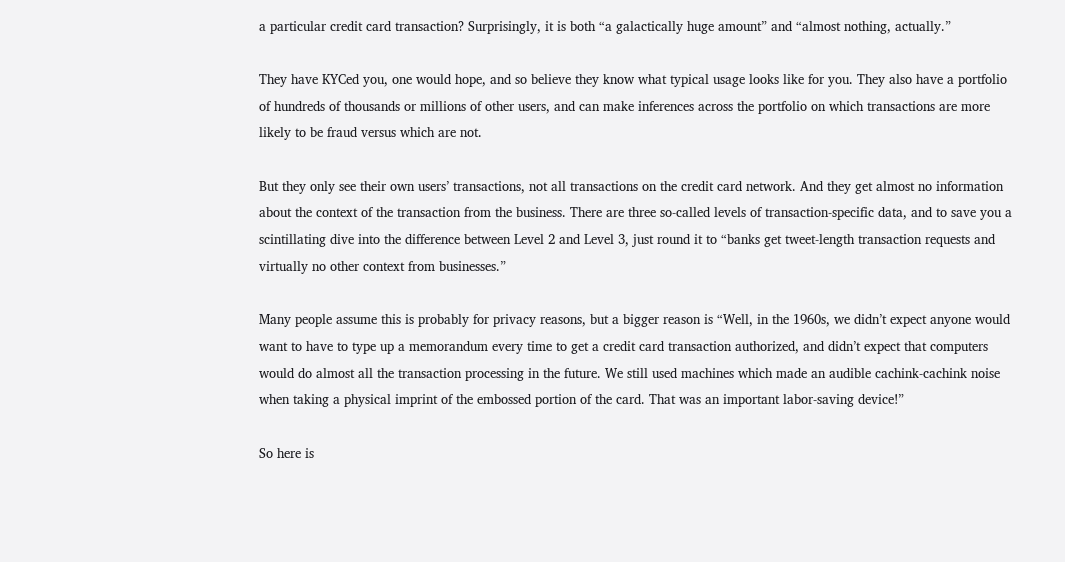a particular credit card transaction? Surprisingly, it is both “a galactically huge amount” and “almost nothing, actually.”

They have KYCed you, one would hope, and so believe they know what typical usage looks like for you. They also have a portfolio of hundreds of thousands or millions of other users, and can make inferences across the portfolio on which transactions are more likely to be fraud versus which are not.

But they only see their own users’ transactions, not all transactions on the credit card network. And they get almost no information about the context of the transaction from the business. There are three so-called levels of transaction-specific data, and to save you a scintillating dive into the difference between Level 2 and Level 3, just round it to “banks get tweet-length transaction requests and virtually no other context from businesses.”

Many people assume this is probably for privacy reasons, but a bigger reason is “Well, in the 1960s, we didn’t expect anyone would want to have to type up a memorandum every time to get a credit card transaction authorized, and didn’t expect that computers would do almost all the transaction processing in the future. We still used machines which made an audible cachink-cachink noise when taking a physical imprint of the embossed portion of the card. That was an important labor-saving device!”

So here is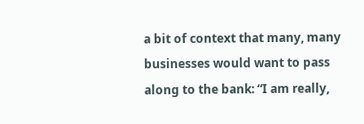a bit of context that many, many businesses would want to pass along to the bank: “I am really,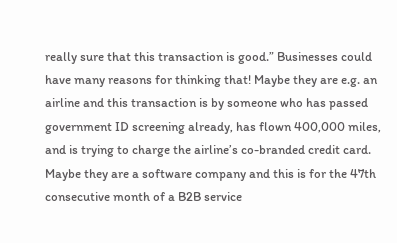really sure that this transaction is good.” Businesses could have many reasons for thinking that! Maybe they are e.g. an airline and this transaction is by someone who has passed government ID screening already, has flown 400,000 miles, and is trying to charge the airline’s co-branded credit card. Maybe they are a software company and this is for the 47th consecutive month of a B2B service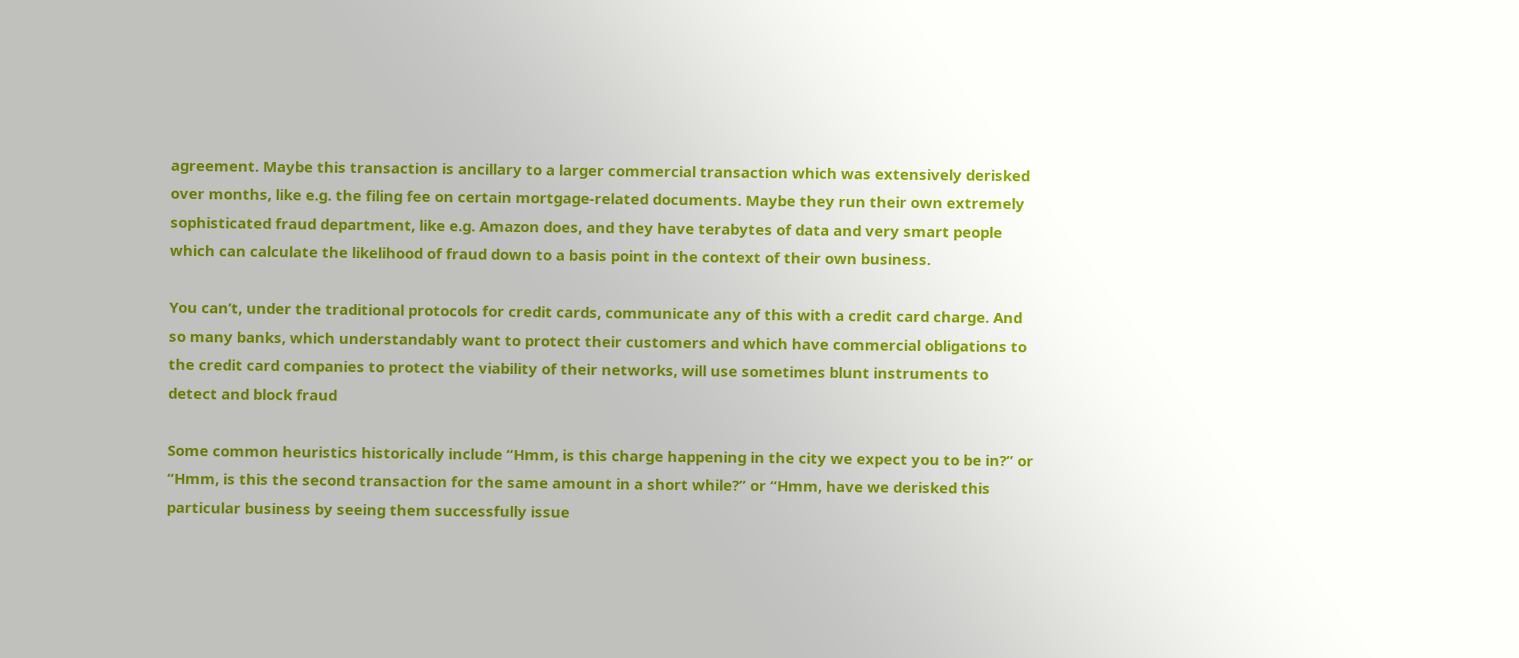agreement. Maybe this transaction is ancillary to a larger commercial transaction which was extensively derisked over months, like e.g. the filing fee on certain mortgage-related documents. Maybe they run their own extremely sophisticated fraud department, like e.g. Amazon does, and they have terabytes of data and very smart people which can calculate the likelihood of fraud down to a basis point in the context of their own business.

You can’t, under the traditional protocols for credit cards, communicate any of this with a credit card charge. And so many banks, which understandably want to protect their customers and which have commercial obligations to the credit card companies to protect the viability of their networks, will use sometimes blunt instruments to detect and block fraud

Some common heuristics historically include “Hmm, is this charge happening in the city we expect you to be in?” or “Hmm, is this the second transaction for the same amount in a short while?” or “Hmm, have we derisked this particular business by seeing them successfully issue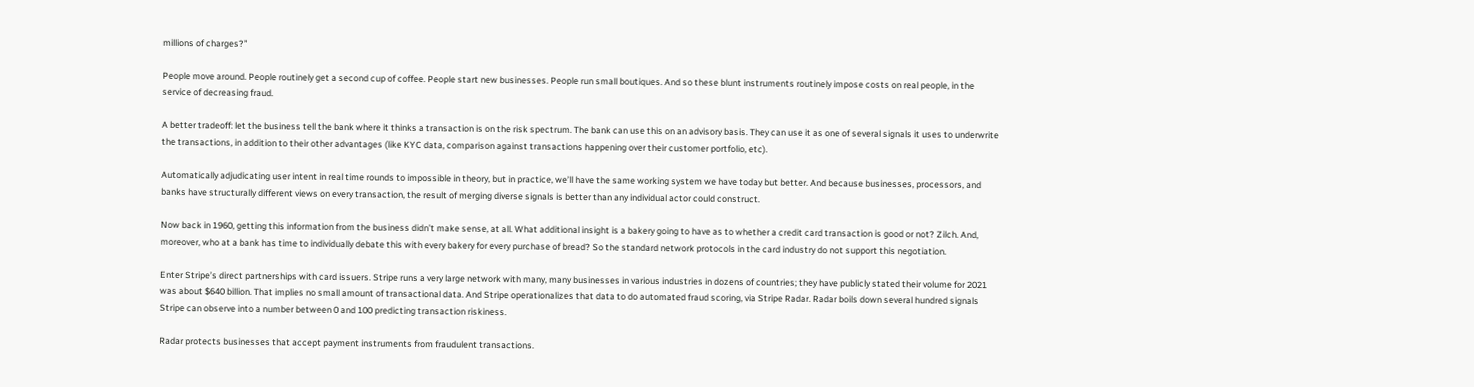millions of charges?”

People move around. People routinely get a second cup of coffee. People start new businesses. People run small boutiques. And so these blunt instruments routinely impose costs on real people, in the service of decreasing fraud.

A better tradeoff: let the business tell the bank where it thinks a transaction is on the risk spectrum. The bank can use this on an advisory basis. They can use it as one of several signals it uses to underwrite the transactions, in addition to their other advantages (like KYC data, comparison against transactions happening over their customer portfolio, etc).

Automatically adjudicating user intent in real time rounds to impossible in theory, but in practice, we’ll have the same working system we have today but better. And because businesses, processors, and banks have structurally different views on every transaction, the result of merging diverse signals is better than any individual actor could construct.

Now back in 1960, getting this information from the business didn’t make sense, at all. What additional insight is a bakery going to have as to whether a credit card transaction is good or not? Zilch. And, moreover, who at a bank has time to individually debate this with every bakery for every purchase of bread? So the standard network protocols in the card industry do not support this negotiation.

Enter Stripe’s direct partnerships with card issuers. Stripe runs a very large network with many, many businesses in various industries in dozens of countries; they have publicly stated their volume for 2021 was about $640 billion. That implies no small amount of transactional data. And Stripe operationalizes that data to do automated fraud scoring, via Stripe Radar. Radar boils down several hundred signals Stripe can observe into a number between 0 and 100 predicting transaction riskiness.

Radar protects businesses that accept payment instruments from fraudulent transactions.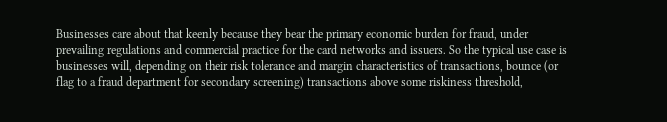Businesses care about that keenly because they bear the primary economic burden for fraud, under prevailing regulations and commercial practice for the card networks and issuers. So the typical use case is businesses will, depending on their risk tolerance and margin characteristics of transactions, bounce (or flag to a fraud department for secondary screening) transactions above some riskiness threshold,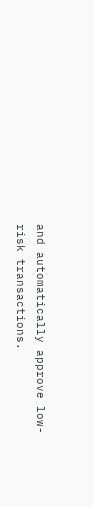and automatically approve low-risk transactions.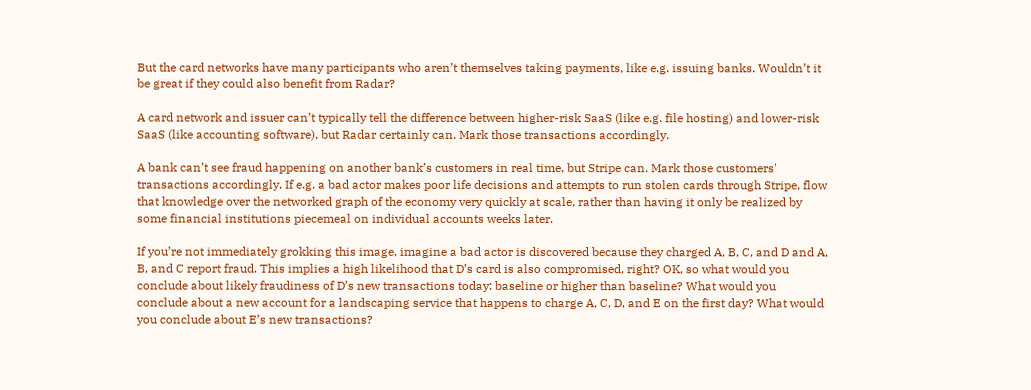But the card networks have many participants who aren’t themselves taking payments, like e.g. issuing banks. Wouldn’t it be great if they could also benefit from Radar?

A card network and issuer can’t typically tell the difference between higher-risk SaaS (like e.g. file hosting) and lower-risk SaaS (like accounting software), but Radar certainly can. Mark those transactions accordingly.

A bank can’t see fraud happening on another bank’s customers in real time, but Stripe can. Mark those customers' transactions accordingly. If e.g. a bad actor makes poor life decisions and attempts to run stolen cards through Stripe, flow that knowledge over the networked graph of the economy very quickly at scale, rather than having it only be realized by some financial institutions piecemeal on individual accounts weeks later.

If you’re not immediately grokking this image, imagine a bad actor is discovered because they charged A, B, C, and D and A, B, and C report fraud. This implies a high likelihood that D’s card is also compromised, right? OK, so what would you conclude about likely fraudiness of D’s new transactions today: baseline or higher than baseline? What would you conclude about a new account for a landscaping service that happens to charge A, C, D, and E on the first day? What would you conclude about E’s new transactions?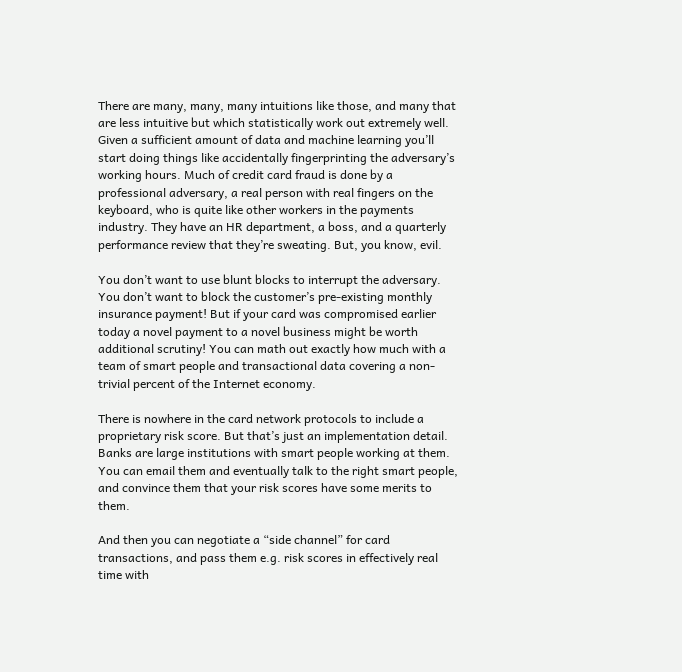There are many, many, many intuitions like those, and many that are less intuitive but which statistically work out extremely well. Given a sufficient amount of data and machine learning you’ll start doing things like accidentally fingerprinting the adversary’s working hours. Much of credit card fraud is done by a professional adversary, a real person with real fingers on the keyboard, who is quite like other workers in the payments industry. They have an HR department, a boss, and a quarterly performance review that they’re sweating. But, you know, evil.

You don’t want to use blunt blocks to interrupt the adversary. You don’t want to block the customer’s pre-existing monthly insurance payment! But if your card was compromised earlier today a novel payment to a novel business might be worth additional scrutiny! You can math out exactly how much with a team of smart people and transactional data covering a non-trivial percent of the Internet economy.

There is nowhere in the card network protocols to include a proprietary risk score. But that’s just an implementation detail. Banks are large institutions with smart people working at them. You can email them and eventually talk to the right smart people, and convince them that your risk scores have some merits to them.

And then you can negotiate a “side channel” for card transactions, and pass them e.g. risk scores in effectively real time with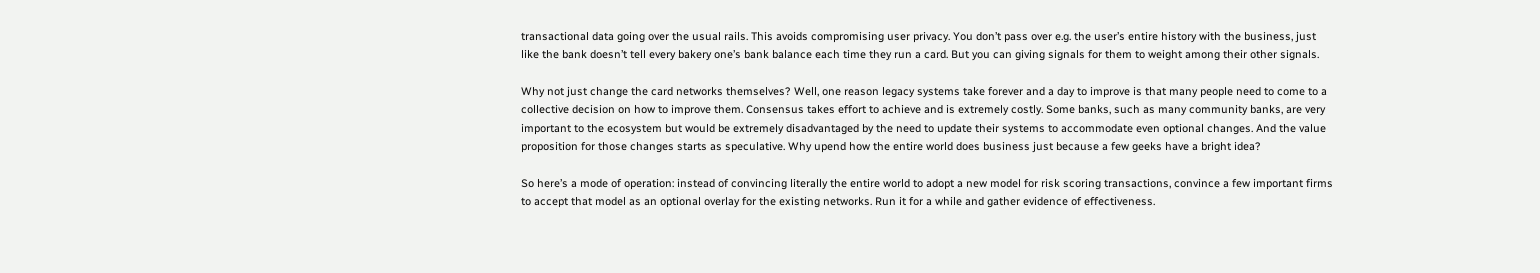transactional data going over the usual rails. This avoids compromising user privacy. You don’t pass over e.g. the user’s entire history with the business, just like the bank doesn’t tell every bakery one’s bank balance each time they run a card. But you can giving signals for them to weight among their other signals.

Why not just change the card networks themselves? Well, one reason legacy systems take forever and a day to improve is that many people need to come to a collective decision on how to improve them. Consensus takes effort to achieve and is extremely costly. Some banks, such as many community banks, are very important to the ecosystem but would be extremely disadvantaged by the need to update their systems to accommodate even optional changes. And the value proposition for those changes starts as speculative. Why upend how the entire world does business just because a few geeks have a bright idea?

So here’s a mode of operation: instead of convincing literally the entire world to adopt a new model for risk scoring transactions, convince a few important firms to accept that model as an optional overlay for the existing networks. Run it for a while and gather evidence of effectiveness.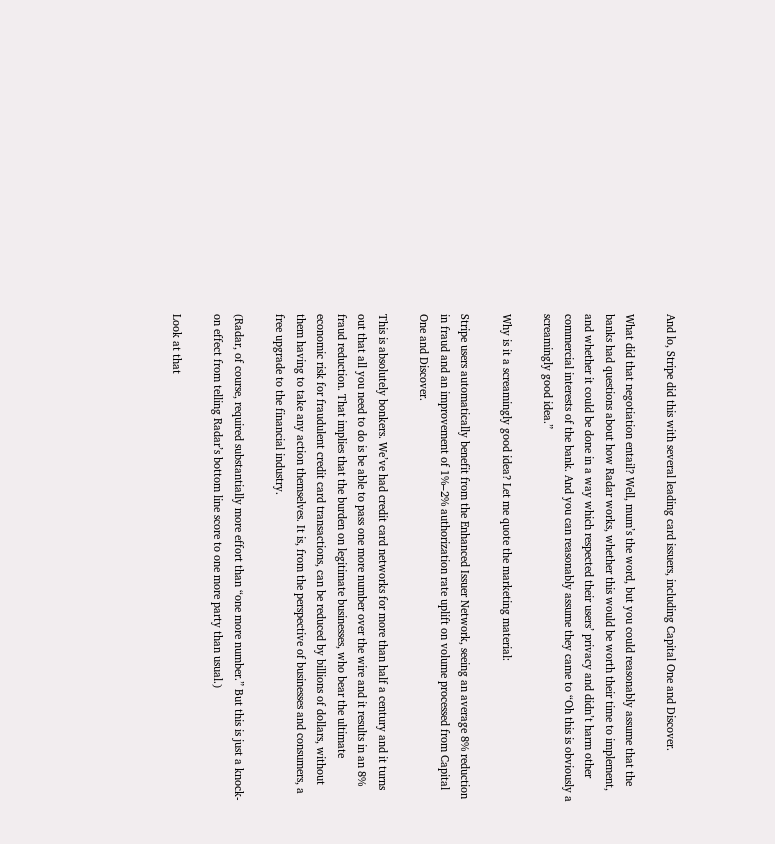And lo, Stripe did this with several leading card issuers, including Capital One and Discover.

What did that negotiation entail? Well, mum’s the word, but you could reasonably assume that the banks had questions about how Radar works, whether this would be worth their time to implement, and whether it could be done in a way which respected their users’ privacy and didn’t harm other commercial interests of the bank. And you can reasonably assume they came to “Oh this is obviously a screamingly good idea.”

Why is it a screamingly good idea? Let me quote the marketing material:

Stripe users automatically benefit from the Enhanced Issuer Network, seeing an average 8% reduction in fraud and an improvement of 1%–2% authorization rate uplift on volume processed from Capital One and Discover.

This is absolutely bonkers. We’ve had credit card networks for more than half a century and it turns out that all you need to do is be able to pass one more number over the wire and it results in an 8% fraud reduction. That implies that the burden on legitimate businesses, who bear the ultimate economic risk for fraudulent credit card transactions, can be reduced by billions of dollars, without them having to take any action themselves. It is, from the perspective of businesses and consumers, a free upgrade to the financial industry.

(Radar, of course, required substantially more effort than “one more number.” But this is just a knock-on effect from telling Radar’s bottom line score to one more party than usual.)

Look at that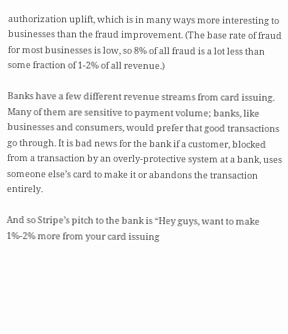authorization uplift, which is in many ways more interesting to businesses than the fraud improvement. (The base rate of fraud for most businesses is low, so 8% of all fraud is a lot less than some fraction of 1-2% of all revenue.)

Banks have a few different revenue streams from card issuing. Many of them are sensitive to payment volume; banks, like businesses and consumers, would prefer that good transactions go through. It is bad news for the bank if a customer, blocked from a transaction by an overly-protective system at a bank, uses someone else’s card to make it or abandons the transaction entirely.

And so Stripe’s pitch to the bank is “Hey guys, want to make 1%-2% more from your card issuing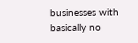businesses with basically no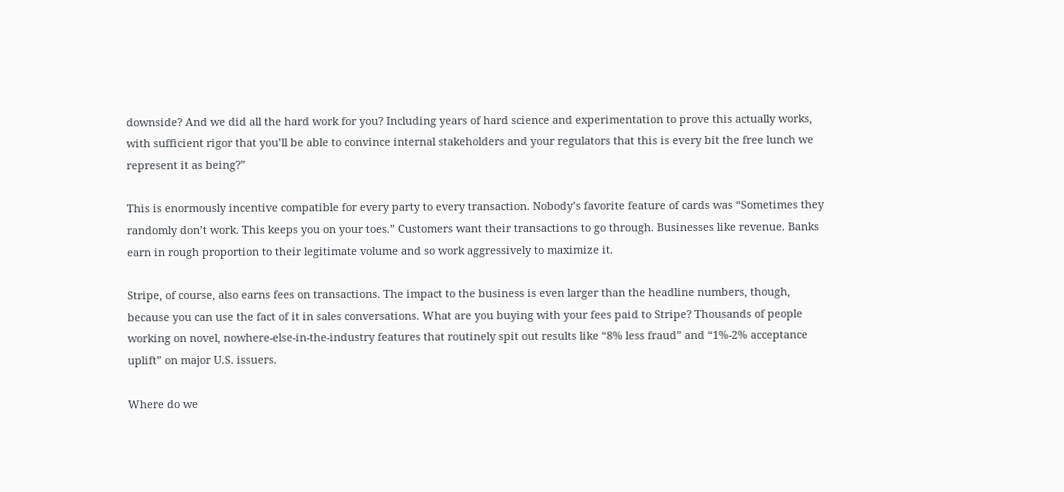downside? And we did all the hard work for you? Including years of hard science and experimentation to prove this actually works, with sufficient rigor that you’ll be able to convince internal stakeholders and your regulators that this is every bit the free lunch we represent it as being?”

This is enormously incentive compatible for every party to every transaction. Nobody’s favorite feature of cards was “Sometimes they randomly don’t work. This keeps you on your toes.” Customers want their transactions to go through. Businesses like revenue. Banks earn in rough proportion to their legitimate volume and so work aggressively to maximize it.

Stripe, of course, also earns fees on transactions. The impact to the business is even larger than the headline numbers, though, because you can use the fact of it in sales conversations. What are you buying with your fees paid to Stripe? Thousands of people working on novel, nowhere-else-in-the-industry features that routinely spit out results like “8% less fraud” and “1%-2% acceptance uplift” on major U.S. issuers.

Where do we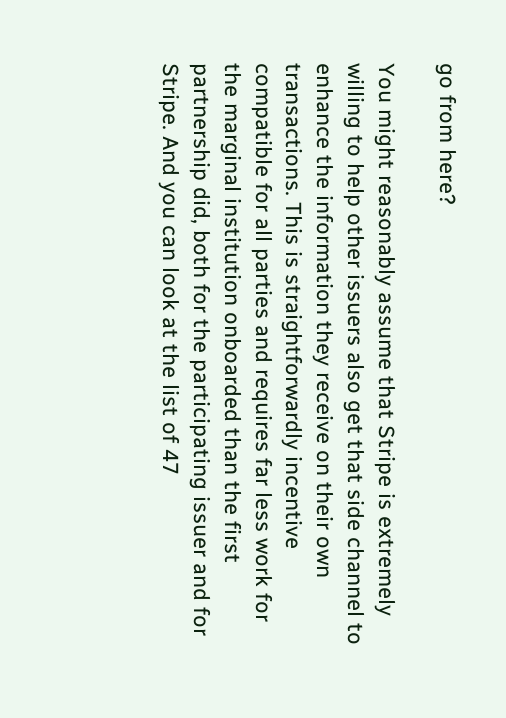go from here?

You might reasonably assume that Stripe is extremely willing to help other issuers also get that side channel to enhance the information they receive on their own transactions. This is straightforwardly incentive compatible for all parties and requires far less work for the marginal institution onboarded than the first partnership did, both for the participating issuer and for Stripe. And you can look at the list of 47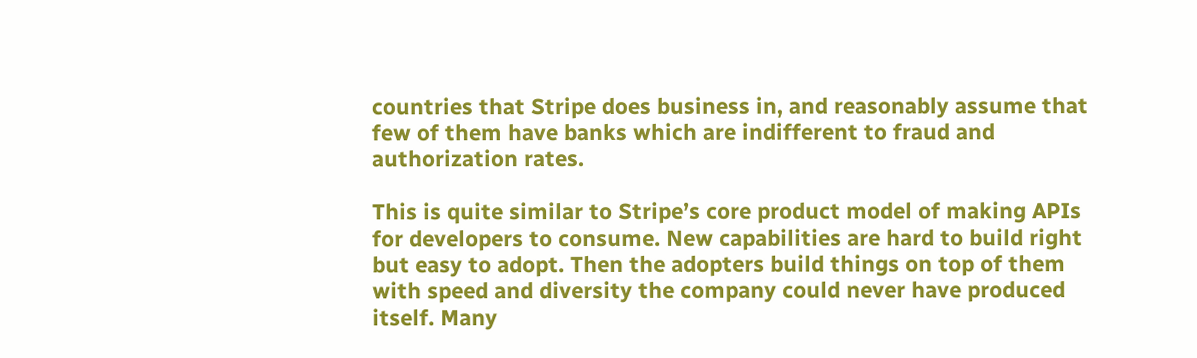countries that Stripe does business in, and reasonably assume that few of them have banks which are indifferent to fraud and authorization rates.

This is quite similar to Stripe’s core product model of making APIs for developers to consume. New capabilities are hard to build right but easy to adopt. Then the adopters build things on top of them with speed and diversity the company could never have produced itself. Many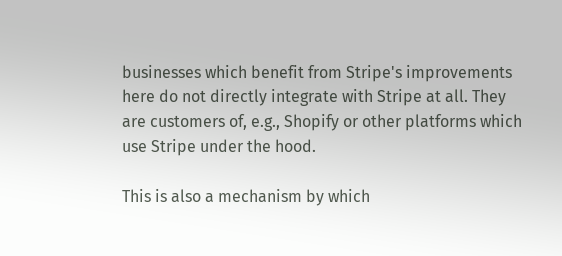businesses which benefit from Stripe's improvements here do not directly integrate with Stripe at all. They are customers of, e.g., Shopify or other platforms which use Stripe under the hood.

This is also a mechanism by which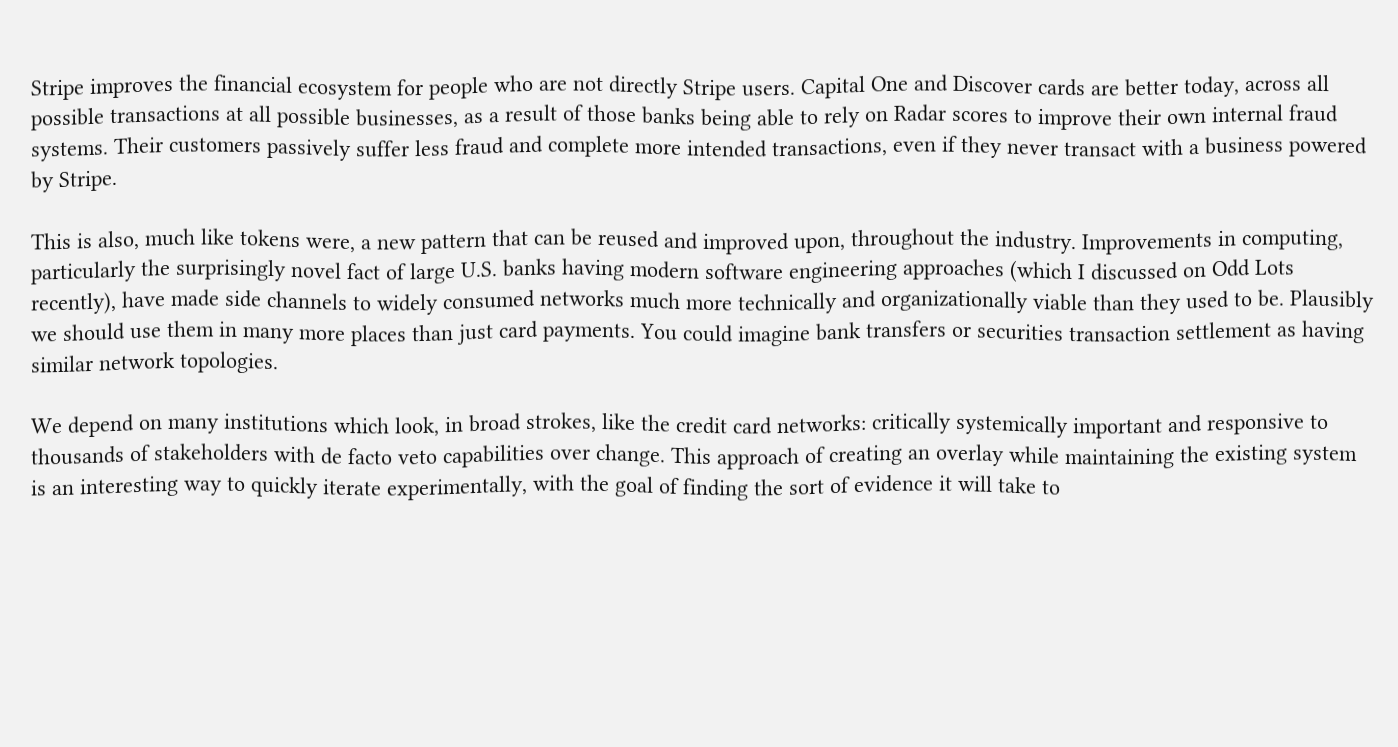Stripe improves the financial ecosystem for people who are not directly Stripe users. Capital One and Discover cards are better today, across all possible transactions at all possible businesses, as a result of those banks being able to rely on Radar scores to improve their own internal fraud systems. Their customers passively suffer less fraud and complete more intended transactions, even if they never transact with a business powered by Stripe.

This is also, much like tokens were, a new pattern that can be reused and improved upon, throughout the industry. Improvements in computing, particularly the surprisingly novel fact of large U.S. banks having modern software engineering approaches (which I discussed on Odd Lots recently), have made side channels to widely consumed networks much more technically and organizationally viable than they used to be. Plausibly we should use them in many more places than just card payments. You could imagine bank transfers or securities transaction settlement as having similar network topologies.

We depend on many institutions which look, in broad strokes, like the credit card networks: critically systemically important and responsive to thousands of stakeholders with de facto veto capabilities over change. This approach of creating an overlay while maintaining the existing system is an interesting way to quickly iterate experimentally, with the goal of finding the sort of evidence it will take to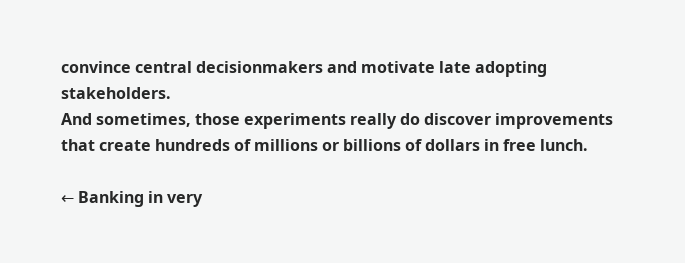convince central decisionmakers and motivate late adopting stakeholders.
And sometimes, those experiments really do discover improvements that create hundreds of millions or billions of dollars in free lunch.

← Banking in very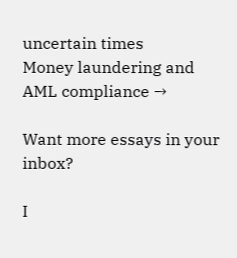uncertain times
Money laundering and AML compliance →

Want more essays in your inbox?

I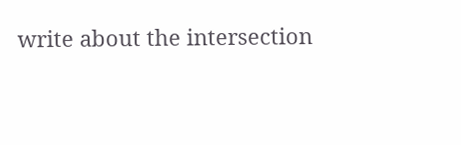write about the intersection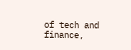of tech and finance,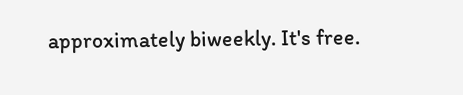approximately biweekly. It's free.